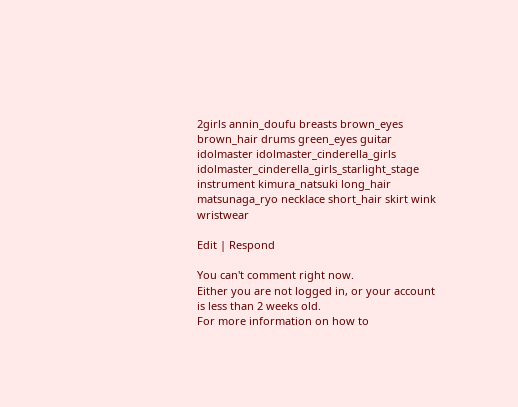2girls annin_doufu breasts brown_eyes brown_hair drums green_eyes guitar idolmaster idolmaster_cinderella_girls idolmaster_cinderella_girls_starlight_stage instrument kimura_natsuki long_hair matsunaga_ryo necklace short_hair skirt wink wristwear

Edit | Respond

You can't comment right now.
Either you are not logged in, or your account is less than 2 weeks old.
For more information on how to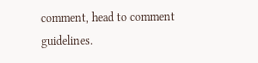comment, head to comment guidelines.